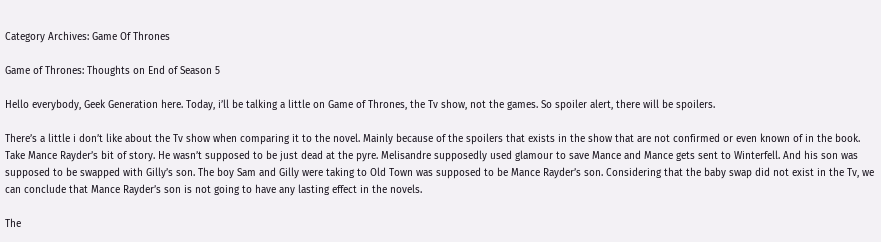Category Archives: Game Of Thrones

Game of Thrones: Thoughts on End of Season 5

Hello everybody, Geek Generation here. Today, i’ll be talking a little on Game of Thrones, the Tv show, not the games. So spoiler alert, there will be spoilers.

There’s a little i don’t like about the Tv show when comparing it to the novel. Mainly because of the spoilers that exists in the show that are not confirmed or even known of in the book. Take Mance Rayder’s bit of story. He wasn’t supposed to be just dead at the pyre. Melisandre supposedly used glamour to save Mance and Mance gets sent to Winterfell. And his son was supposed to be swapped with Gilly’s son. The boy Sam and Gilly were taking to Old Town was supposed to be Mance Rayder’s son. Considering that the baby swap did not exist in the Tv, we can conclude that Mance Rayder’s son is not going to have any lasting effect in the novels.

The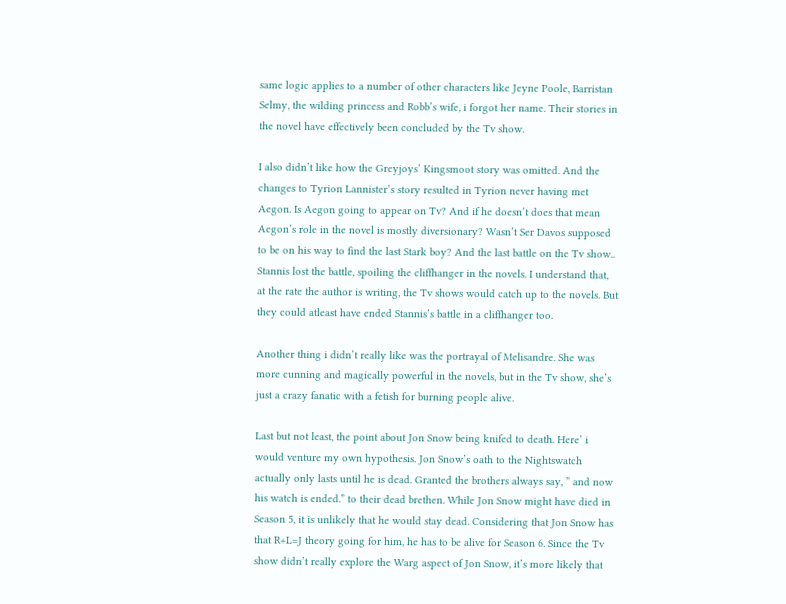same logic applies to a number of other characters like Jeyne Poole, Barristan Selmy, the wilding princess and Robb’s wife, i forgot her name. Their stories in the novel have effectively been concluded by the Tv show.

I also didn’t like how the Greyjoys’ Kingsmoot story was omitted. And the changes to Tyrion Lannister’s story resulted in Tyrion never having met Aegon. Is Aegon going to appear on Tv? And if he doesn’t does that mean Aegon’s role in the novel is mostly diversionary? Wasn’t Ser Davos supposed to be on his way to find the last Stark boy? And the last battle on the Tv show.. Stannis lost the battle, spoiling the cliffhanger in the novels. I understand that, at the rate the author is writing, the Tv shows would catch up to the novels. But they could atleast have ended Stannis’s battle in a cliffhanger too.

Another thing i didn’t really like was the portrayal of Melisandre. She was more cunning and magically powerful in the novels, but in the Tv show, she’s just a crazy fanatic with a fetish for burning people alive.

Last but not least, the point about Jon Snow being knifed to death. Here’ i would venture my own hypothesis. Jon Snow’s oath to the Nightswatch actually only lasts until he is dead. Granted the brothers always say, ” and now his watch is ended.” to their dead brethen. While Jon Snow might have died in Season 5, it is unlikely that he would stay dead. Considering that Jon Snow has that R+L=J theory going for him, he has to be alive for Season 6. Since the Tv show didn’t really explore the Warg aspect of Jon Snow, it’s more likely that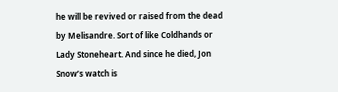he will be revived or raised from the dead by Melisandre. Sort of like Coldhands or Lady Stoneheart. And since he died, Jon Snow’s watch is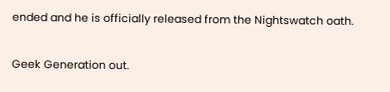ended and he is officially released from the Nightswatch oath.

Geek Generation out.